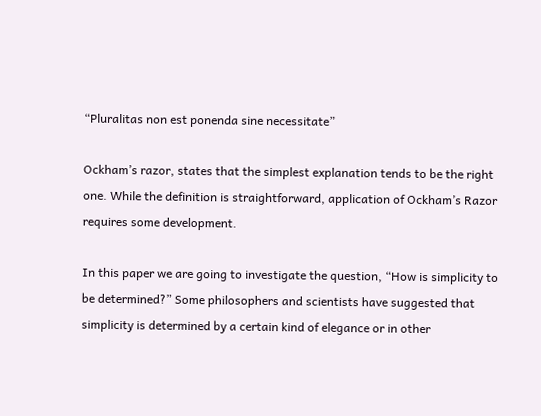“Pluralitas non est ponenda sine necessitate”

Ockham’s razor, states that the simplest explanation tends to be the right one. While the definition is straightforward, application of Ockham’s Razor requires some development.

In this paper we are going to investigate the question, “How is simplicity to be determined?” Some philosophers and scientists have suggested that simplicity is determined by a certain kind of elegance or in other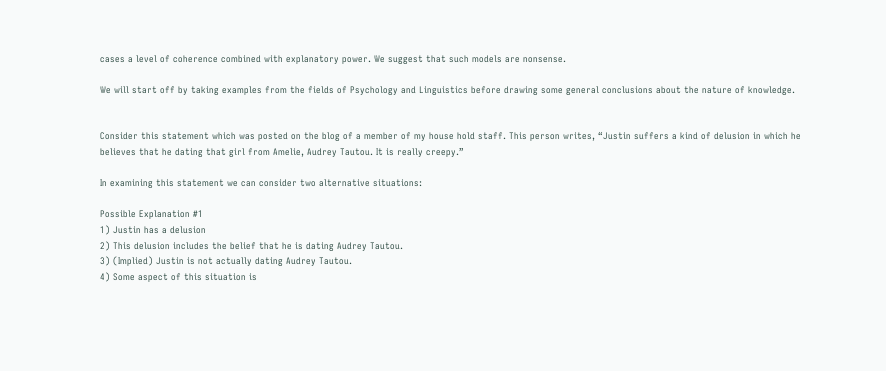cases a level of coherence combined with explanatory power. We suggest that such models are nonsense.

We will start off by taking examples from the fields of Psychology and Linguistics before drawing some general conclusions about the nature of knowledge.


Consider this statement which was posted on the blog of a member of my house hold staff. This person writes, “Justin suffers a kind of delusion in which he believes that he dating that girl from Amelie, Audrey Tautou. It is really creepy.”

In examining this statement we can consider two alternative situations:

Possible Explanation #1
1) Justin has a delusion
2) This delusion includes the belief that he is dating Audrey Tautou.
3) (Implied) Justin is not actually dating Audrey Tautou.
4) Some aspect of this situation is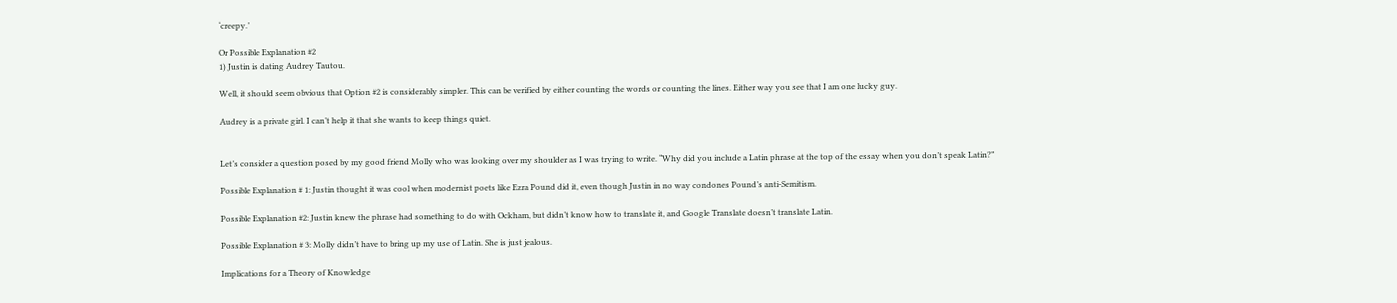‘creepy.’

Or Possible Explanation #2
1) Justin is dating Audrey Tautou.

Well, it should seem obvious that Option #2 is considerably simpler. This can be verified by either counting the words or counting the lines. Either way you see that I am one lucky guy.

Audrey is a private girl. I can’t help it that she wants to keep things quiet.


Let’s consider a question posed by my good friend Molly who was looking over my shoulder as I was trying to write. “Why did you include a Latin phrase at the top of the essay when you don’t speak Latin?”

Possible Explanation # 1: Justin thought it was cool when modernist poets like Ezra Pound did it, even though Justin in no way condones Pound’s anti-Semitism.

Possible Explanation #2: Justin knew the phrase had something to do with Ockham, but didn’t know how to translate it, and Google Translate doesn’t translate Latin.

Possible Explanation # 3: Molly didn’t have to bring up my use of Latin. She is just jealous.

Implications for a Theory of Knowledge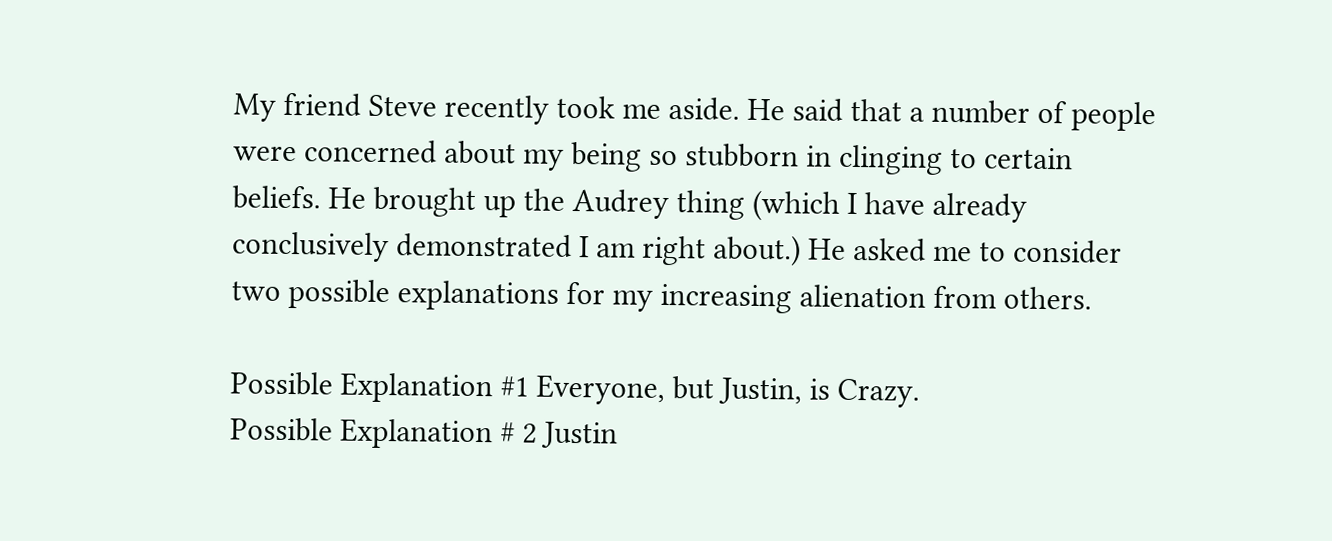My friend Steve recently took me aside. He said that a number of people were concerned about my being so stubborn in clinging to certain beliefs. He brought up the Audrey thing (which I have already conclusively demonstrated I am right about.) He asked me to consider two possible explanations for my increasing alienation from others.

Possible Explanation #1 Everyone, but Justin, is Crazy.
Possible Explanation # 2 Justin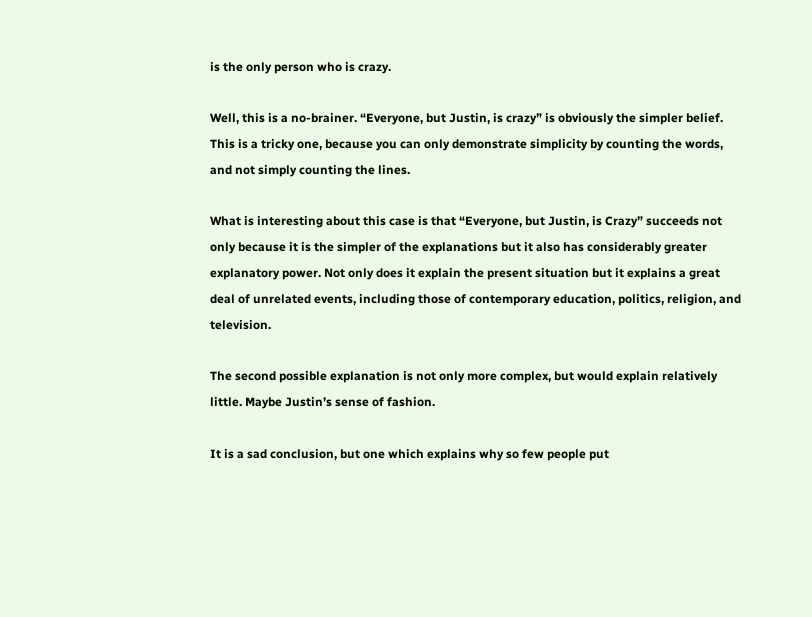is the only person who is crazy.

Well, this is a no-brainer. “Everyone, but Justin, is crazy” is obviously the simpler belief. This is a tricky one, because you can only demonstrate simplicity by counting the words, and not simply counting the lines.

What is interesting about this case is that “Everyone, but Justin, is Crazy” succeeds not only because it is the simpler of the explanations but it also has considerably greater explanatory power. Not only does it explain the present situation but it explains a great deal of unrelated events, including those of contemporary education, politics, religion, and television.

The second possible explanation is not only more complex, but would explain relatively little. Maybe Justin’s sense of fashion.

It is a sad conclusion, but one which explains why so few people put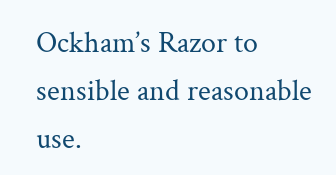Ockham’s Razor to sensible and reasonable use.